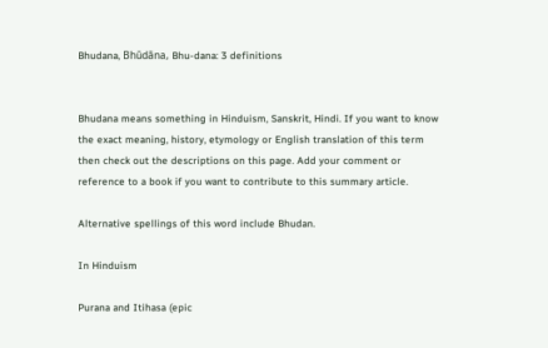Bhudana, Bhūdāna, Bhu-dana: 3 definitions


Bhudana means something in Hinduism, Sanskrit, Hindi. If you want to know the exact meaning, history, etymology or English translation of this term then check out the descriptions on this page. Add your comment or reference to a book if you want to contribute to this summary article.

Alternative spellings of this word include Bhudan.

In Hinduism

Purana and Itihasa (epic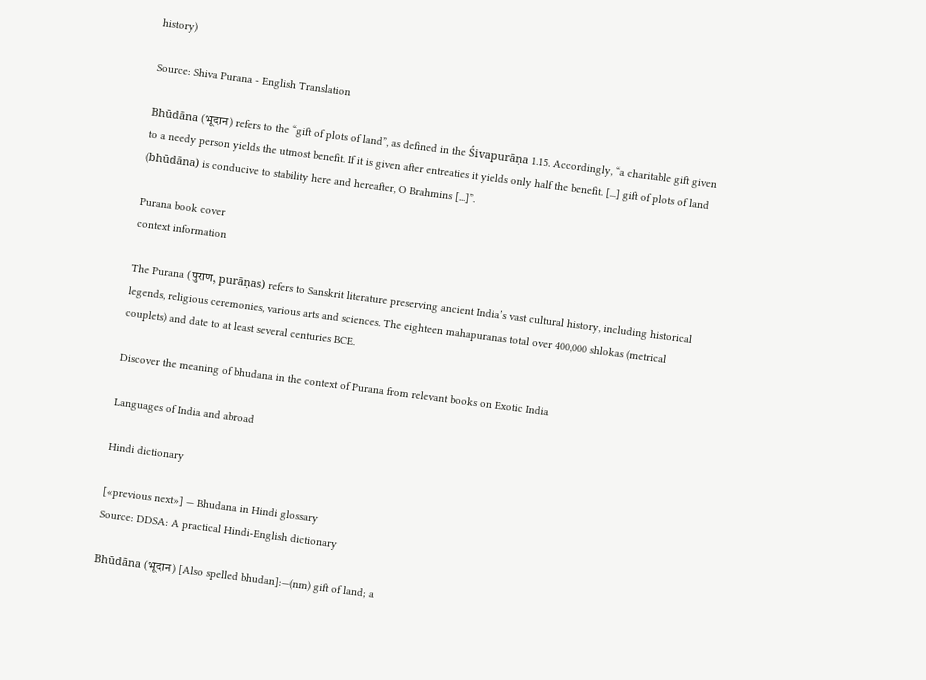history)

Source: Shiva Purana - English Translation

Bhūdāna (भूदान) refers to the “gift of plots of land”, as defined in the Śivapurāṇa 1.15. Accordingly, “a charitable gift given to a needy person yields the utmost benefit. If it is given after entreaties it yields only half the benefit. [...] gift of plots of land (bhūdāna) is conducive to stability here and hereafter, O Brahmins [...]”.

Purana book cover
context information

The Purana (पुराण, purāṇas) refers to Sanskrit literature preserving ancient India’s vast cultural history, including historical legends, religious ceremonies, various arts and sciences. The eighteen mahapuranas total over 400,000 shlokas (metrical couplets) and date to at least several centuries BCE.

Discover the meaning of bhudana in the context of Purana from relevant books on Exotic India

Languages of India and abroad

Hindi dictionary

[«previous next»] — Bhudana in Hindi glossary
Source: DDSA: A practical Hindi-English dictionary

Bhūdāna (भूदान) [Also spelled bhudan]:—(nm) gift of land; a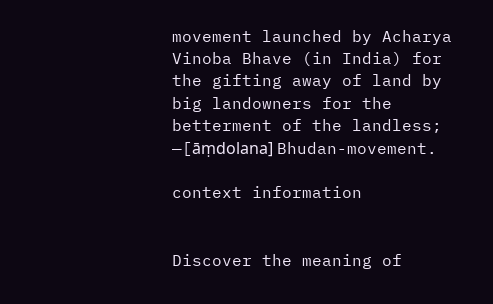movement launched by Acharya Vinoba Bhave (in India) for the gifting away of land by big landowners for the betterment of the landless; —[āṃdolana] Bhudan-movement.

context information


Discover the meaning of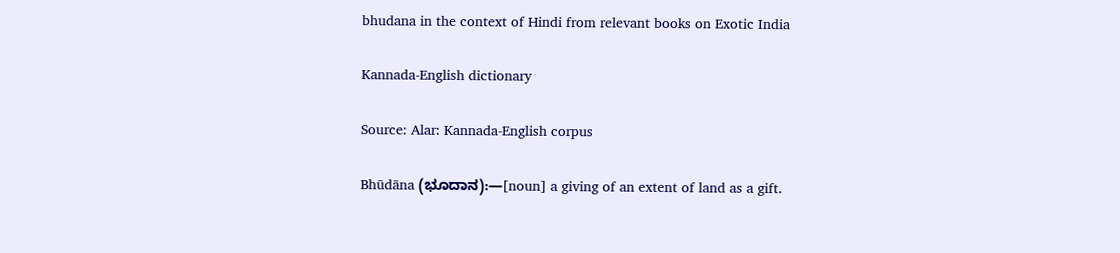bhudana in the context of Hindi from relevant books on Exotic India

Kannada-English dictionary

Source: Alar: Kannada-English corpus

Bhūdāna (ಭೂದಾನ):—[noun] a giving of an extent of land as a gift.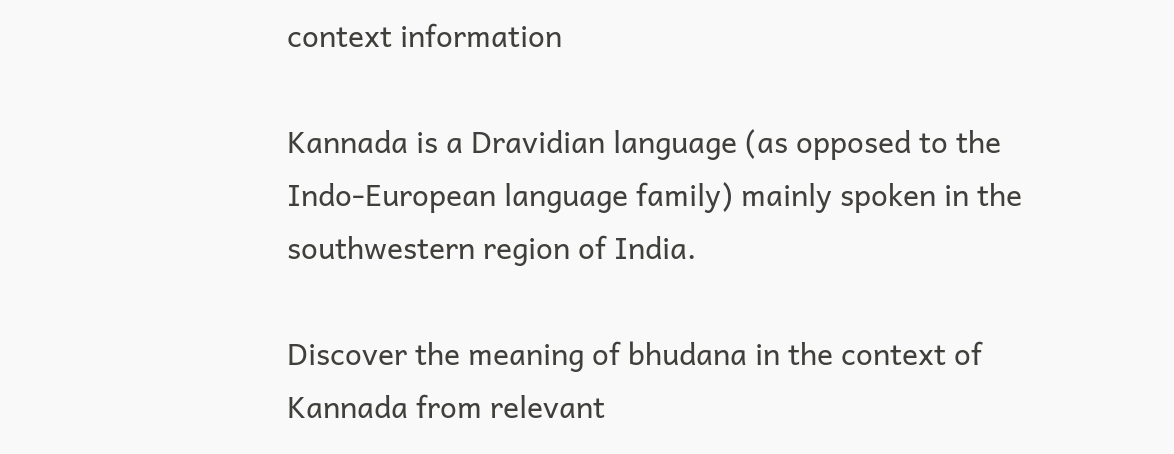context information

Kannada is a Dravidian language (as opposed to the Indo-European language family) mainly spoken in the southwestern region of India.

Discover the meaning of bhudana in the context of Kannada from relevant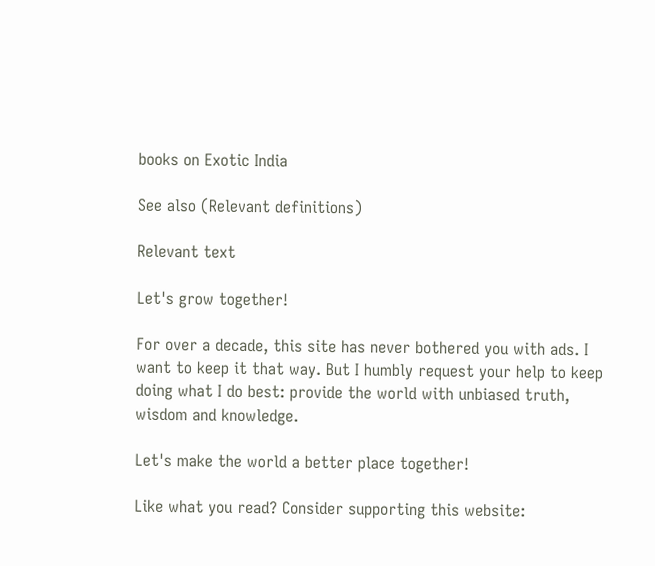books on Exotic India

See also (Relevant definitions)

Relevant text

Let's grow together!

For over a decade, this site has never bothered you with ads. I want to keep it that way. But I humbly request your help to keep doing what I do best: provide the world with unbiased truth, wisdom and knowledge.

Let's make the world a better place together!

Like what you read? Consider supporting this website: